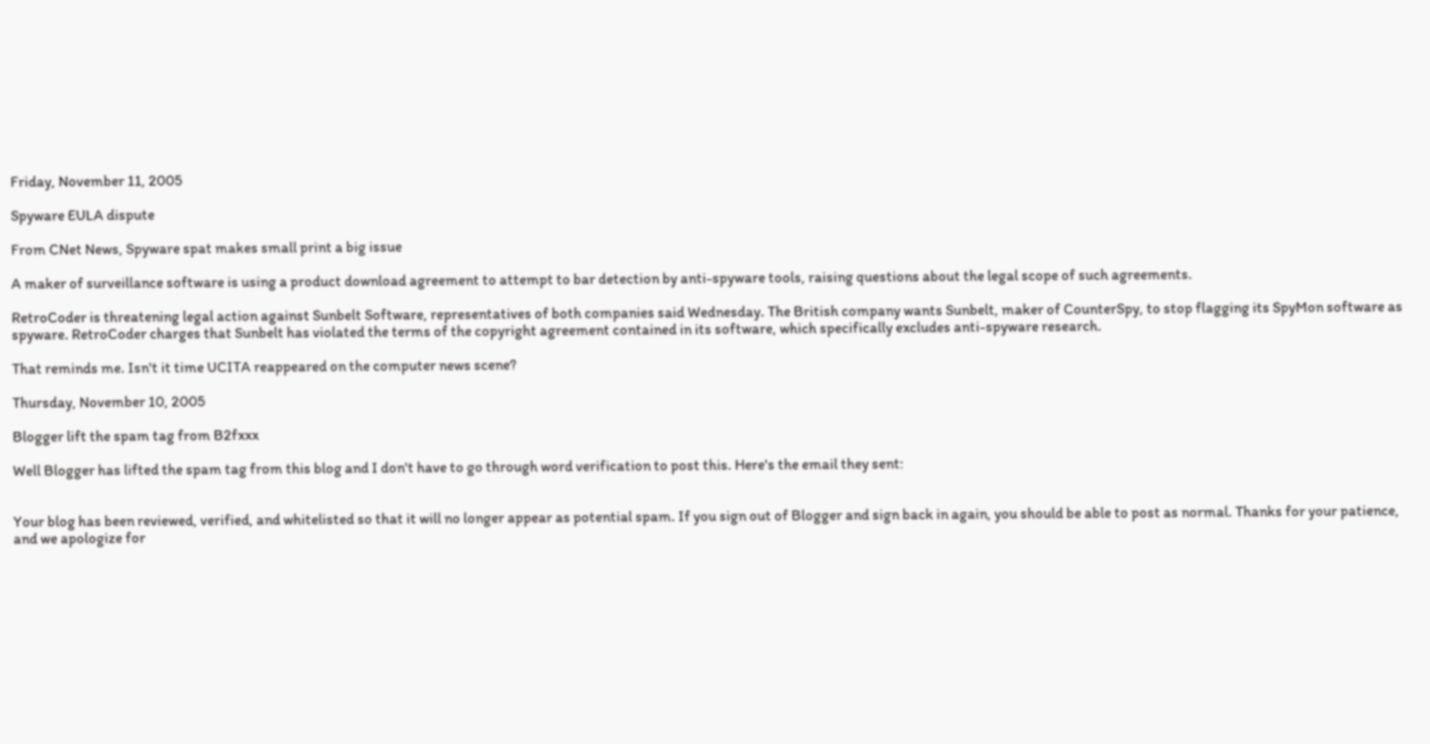Friday, November 11, 2005

Spyware EULA dispute

From CNet News, Spyware spat makes small print a big issue

A maker of surveillance software is using a product download agreement to attempt to bar detection by anti-spyware tools, raising questions about the legal scope of such agreements.

RetroCoder is threatening legal action against Sunbelt Software, representatives of both companies said Wednesday. The British company wants Sunbelt, maker of CounterSpy, to stop flagging its SpyMon software as spyware. RetroCoder charges that Sunbelt has violated the terms of the copyright agreement contained in its software, which specifically excludes anti-spyware research.

That reminds me. Isn't it time UCITA reappeared on the computer news scene?

Thursday, November 10, 2005

Blogger lift the spam tag from B2fxxx

Well Blogger has lifted the spam tag from this blog and I don't have to go through word verification to post this. Here's the email they sent:


Your blog has been reviewed, verified, and whitelisted so that it will no longer appear as potential spam. If you sign out of Blogger and sign back in again, you should be able to post as normal. Thanks for your patience, and we apologize for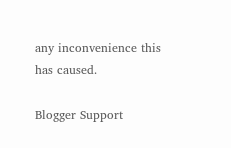any inconvenience this has caused.

Blogger Support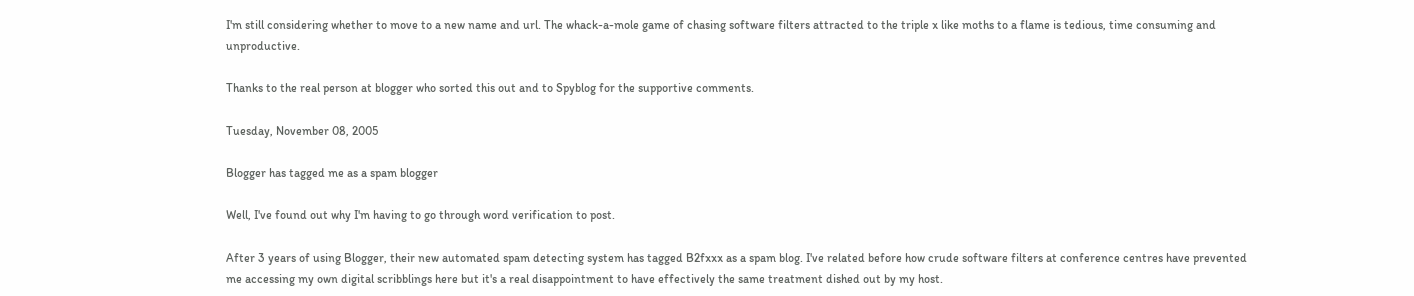I'm still considering whether to move to a new name and url. The whack-a-mole game of chasing software filters attracted to the triple x like moths to a flame is tedious, time consuming and unproductive.

Thanks to the real person at blogger who sorted this out and to Spyblog for the supportive comments.

Tuesday, November 08, 2005

Blogger has tagged me as a spam blogger

Well, I've found out why I'm having to go through word verification to post.

After 3 years of using Blogger, their new automated spam detecting system has tagged B2fxxx as a spam blog. I've related before how crude software filters at conference centres have prevented me accessing my own digital scribblings here but it's a real disappointment to have effectively the same treatment dished out by my host.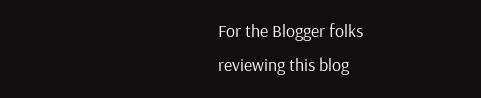For the Blogger folks reviewing this blog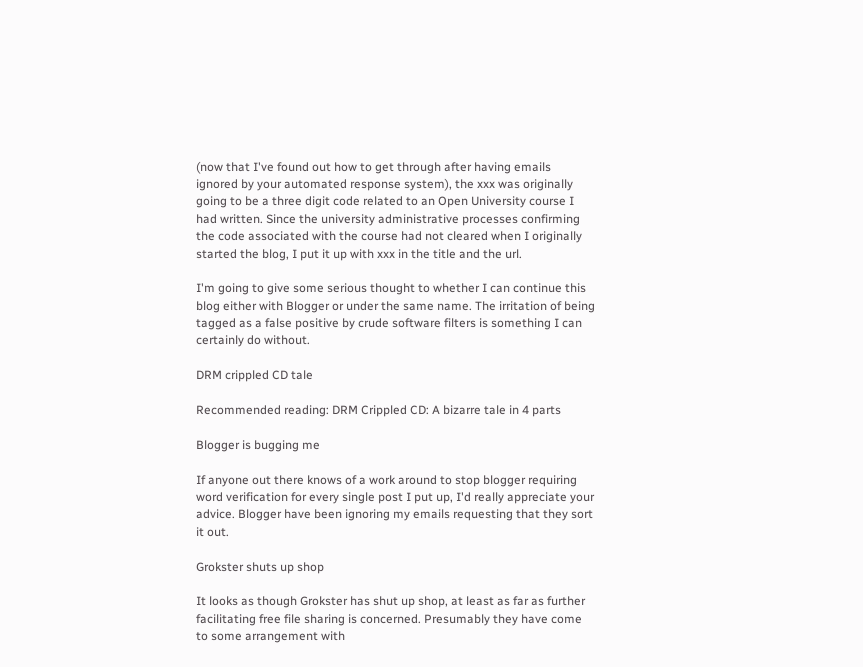(now that I've found out how to get through after having emails ignored by your automated response system), the xxx was originally going to be a three digit code related to an Open University course I had written. Since the university administrative processes confirming the code associated with the course had not cleared when I originally started the blog, I put it up with xxx in the title and the url.

I'm going to give some serious thought to whether I can continue this blog either with Blogger or under the same name. The irritation of being tagged as a false positive by crude software filters is something I can certainly do without.

DRM crippled CD tale

Recommended reading: DRM Crippled CD: A bizarre tale in 4 parts

Blogger is bugging me

If anyone out there knows of a work around to stop blogger requiring word verification for every single post I put up, I'd really appreciate your advice. Blogger have been ignoring my emails requesting that they sort it out.

Grokster shuts up shop

It looks as though Grokster has shut up shop, at least as far as further facilitating free file sharing is concerned. Presumably they have come to some arrangement with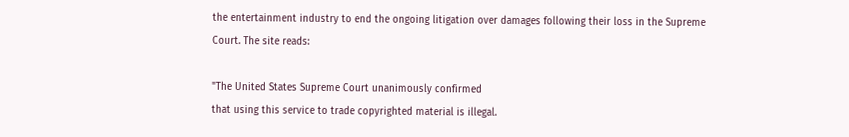the entertainment industry to end the ongoing litigation over damages following their loss in the Supreme Court. The site reads:

"The United States Supreme Court unanimously confirmed
that using this service to trade copyrighted material is illegal.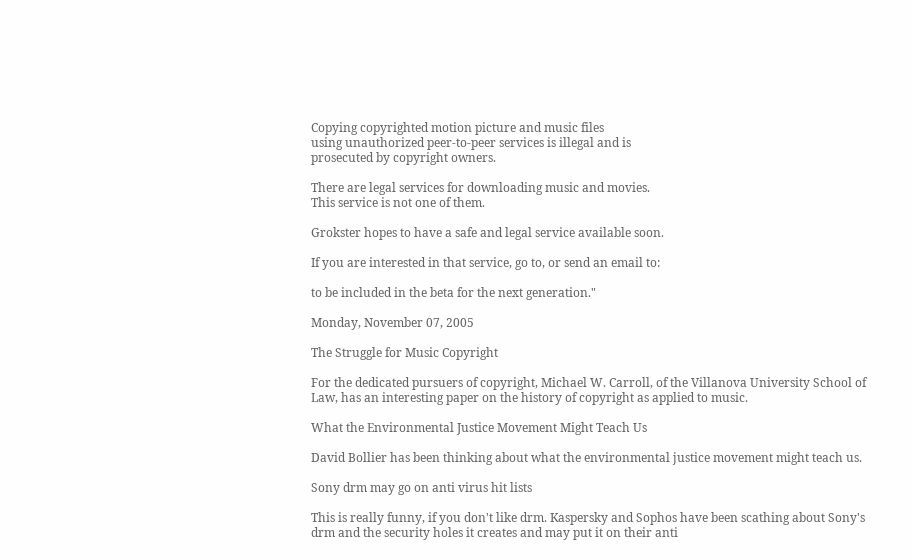Copying copyrighted motion picture and music files
using unauthorized peer-to-peer services is illegal and is
prosecuted by copyright owners.

There are legal services for downloading music and movies.
This service is not one of them.

Grokster hopes to have a safe and legal service available soon.

If you are interested in that service, go to, or send an email to:

to be included in the beta for the next generation."

Monday, November 07, 2005

The Struggle for Music Copyright

For the dedicated pursuers of copyright, Michael W. Carroll, of the Villanova University School of Law, has an interesting paper on the history of copyright as applied to music.

What the Environmental Justice Movement Might Teach Us

David Bollier has been thinking about what the environmental justice movement might teach us.

Sony drm may go on anti virus hit lists

This is really funny, if you don't like drm. Kaspersky and Sophos have been scathing about Sony's drm and the security holes it creates and may put it on their anti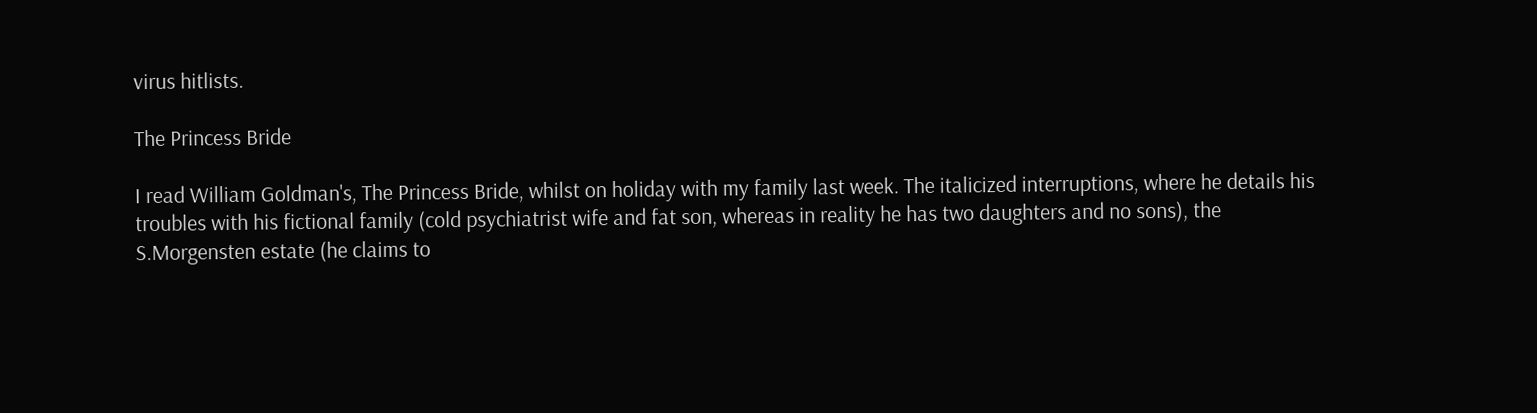virus hitlists.

The Princess Bride

I read William Goldman's, The Princess Bride, whilst on holiday with my family last week. The italicized interruptions, where he details his troubles with his fictional family (cold psychiatrist wife and fat son, whereas in reality he has two daughters and no sons), the S.Morgensten estate (he claims to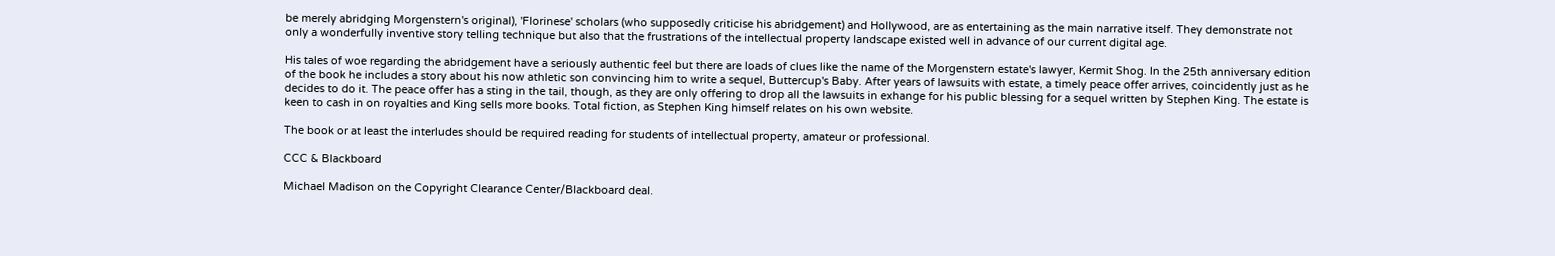be merely abridging Morgenstern's original), 'Florinese' scholars (who supposedly criticise his abridgement) and Hollywood, are as entertaining as the main narrative itself. They demonstrate not only a wonderfully inventive story telling technique but also that the frustrations of the intellectual property landscape existed well in advance of our current digital age.

His tales of woe regarding the abridgement have a seriously authentic feel but there are loads of clues like the name of the Morgenstern estate's lawyer, Kermit Shog. In the 25th anniversary edition of the book he includes a story about his now athletic son convincing him to write a sequel, Buttercup's Baby. After years of lawsuits with estate, a timely peace offer arrives, coincidently just as he decides to do it. The peace offer has a sting in the tail, though, as they are only offering to drop all the lawsuits in exhange for his public blessing for a sequel written by Stephen King. The estate is keen to cash in on royalties and King sells more books. Total fiction, as Stephen King himself relates on his own website.

The book or at least the interludes should be required reading for students of intellectual property, amateur or professional.

CCC & Blackboard

Michael Madison on the Copyright Clearance Center/Blackboard deal.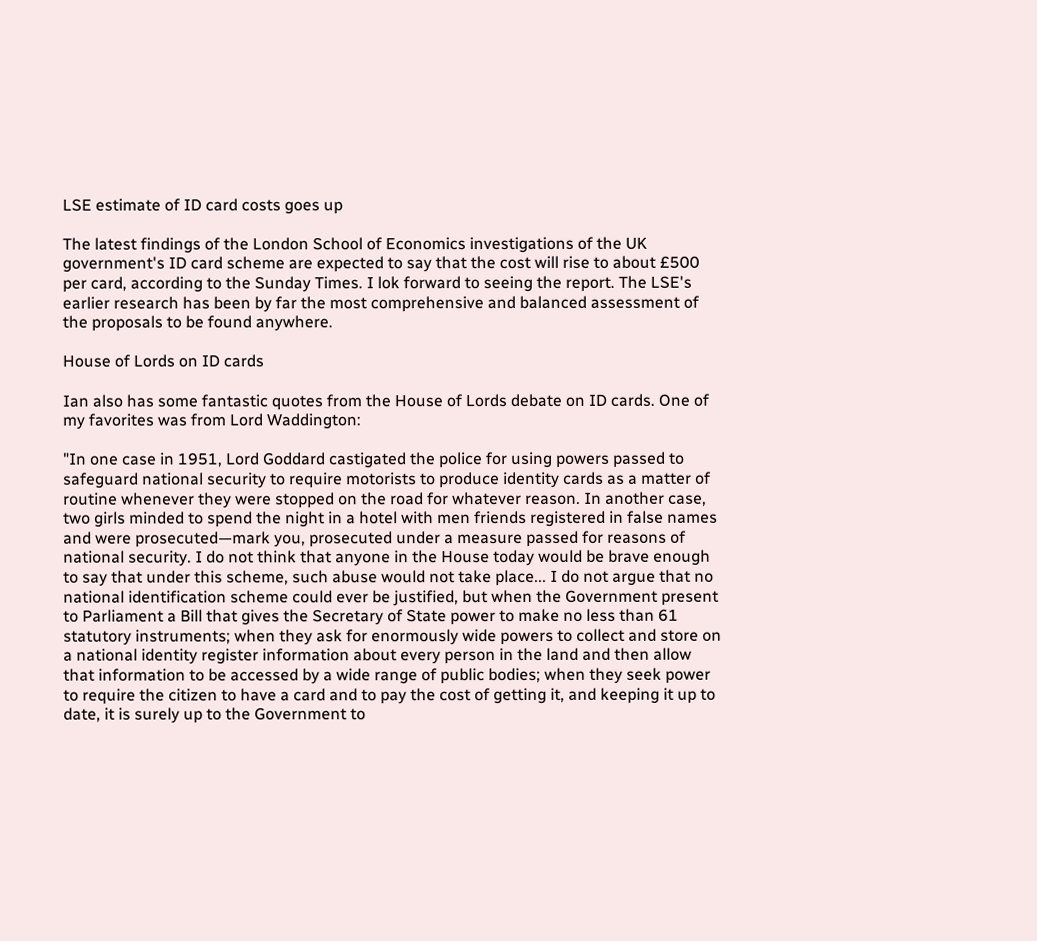LSE estimate of ID card costs goes up

The latest findings of the London School of Economics investigations of the UK government's ID card scheme are expected to say that the cost will rise to about £500 per card, according to the Sunday Times. I lok forward to seeing the report. The LSE's earlier research has been by far the most comprehensive and balanced assessment of the proposals to be found anywhere.

House of Lords on ID cards

Ian also has some fantastic quotes from the House of Lords debate on ID cards. One of my favorites was from Lord Waddington:

"In one case in 1951, Lord Goddard castigated the police for using powers passed to safeguard national security to require motorists to produce identity cards as a matter of routine whenever they were stopped on the road for whatever reason. In another case, two girls minded to spend the night in a hotel with men friends registered in false names and were prosecuted—mark you, prosecuted under a measure passed for reasons of national security. I do not think that anyone in the House today would be brave enough to say that under this scheme, such abuse would not take place... I do not argue that no national identification scheme could ever be justified, but when the Government present to Parliament a Bill that gives the Secretary of State power to make no less than 61 statutory instruments; when they ask for enormously wide powers to collect and store on a national identity register information about every person in the land and then allow that information to be accessed by a wide range of public bodies; when they seek power to require the citizen to have a card and to pay the cost of getting it, and keeping it up to date, it is surely up to the Government to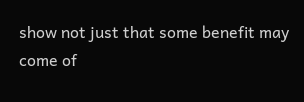show not just that some benefit may come of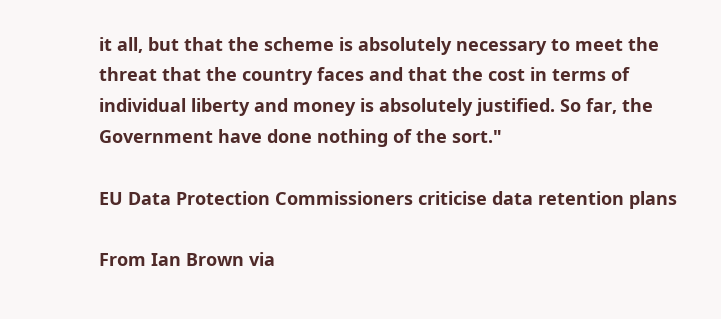it all, but that the scheme is absolutely necessary to meet the threat that the country faces and that the cost in terms of individual liberty and money is absolutely justified. So far, the Government have done nothing of the sort."

EU Data Protection Commissioners criticise data retention plans

From Ian Brown via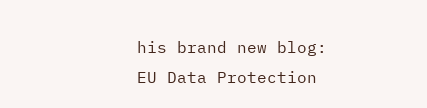his brand new blog:
EU Data Protection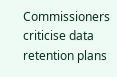Commissioners criticise data retention plans